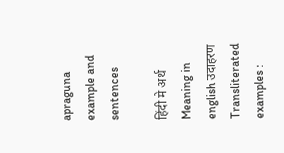apraguna example and sentences

हिंदी मे अर्थ Meaning in english उदाहरण
Transliterated examples :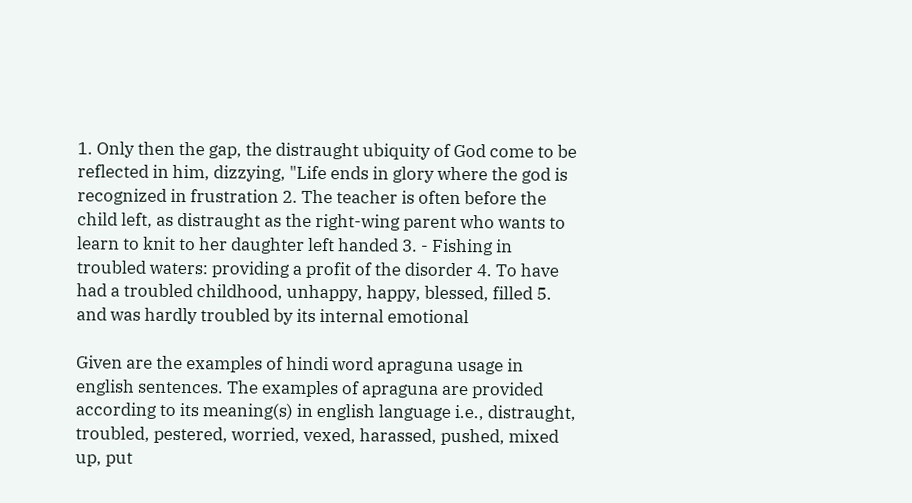1. Only then the gap, the distraught ubiquity of God come to be reflected in him, dizzying, "Life ends in glory where the god is recognized in frustration 2. The teacher is often before the child left, as distraught as the right-wing parent who wants to learn to knit to her daughter left handed 3. - Fishing in troubled waters: providing a profit of the disorder 4. To have had a troubled childhood, unhappy, happy, blessed, filled 5. and was hardly troubled by its internal emotional

Given are the examples of hindi word apraguna usage in english sentences. The examples of apraguna are provided according to its meaning(s) in english language i.e., distraught, troubled, pestered, worried, vexed, harassed, pushed, mixed up, put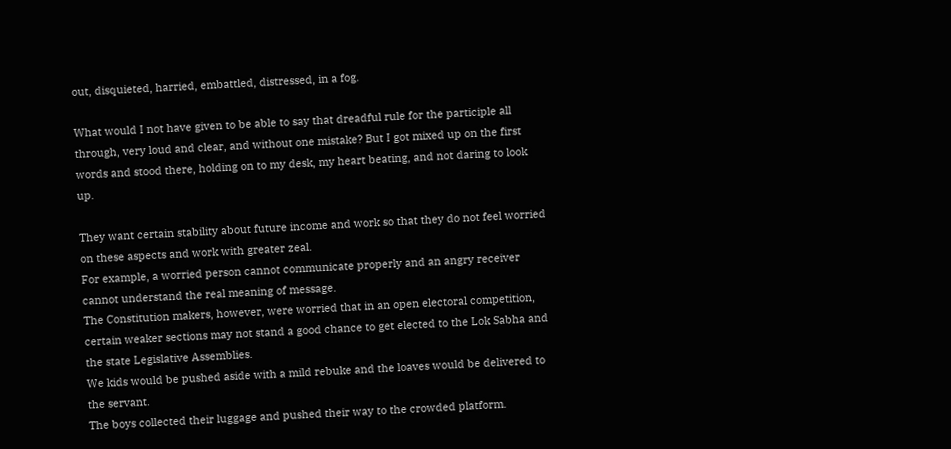out, disquieted, harried, embattled, distressed, in a fog.

What would I not have given to be able to say that dreadful rule for the participle all through, very loud and clear, and without one mistake? But I got mixed up on the first words and stood there, holding on to my desk, my heart beating, and not daring to look up.

They want certain stability about future income and work so that they do not feel worried on these aspects and work with greater zeal.
For example, a worried person cannot communicate properly and an angry receiver cannot understand the real meaning of message.
The Constitution makers, however, were worried that in an open electoral competition, certain weaker sections may not stand a good chance to get elected to the Lok Sabha and the state Legislative Assemblies.
We kids would be pushed aside with a mild rebuke and the loaves would be delivered to the servant.
The boys collected their luggage and pushed their way to the crowded platform.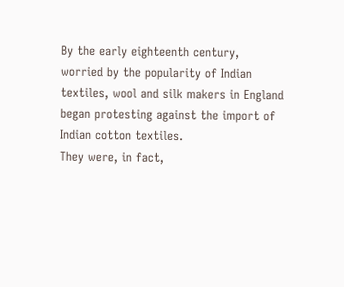By the early eighteenth century, worried by the popularity of Indian textiles, wool and silk makers in England began protesting against the import of Indian cotton textiles.
They were, in fact,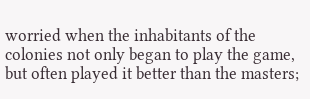worried when the inhabitants of the colonies not only began to play the game, but often played it better than the masters;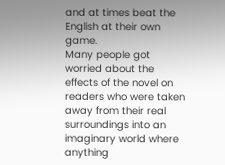and at times beat the English at their own game.
Many people got worried about the effects of the novel on readers who were taken away from their real surroundings into an imaginary world where anything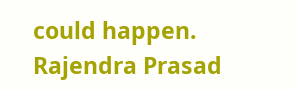could happen.
Rajendra Prasad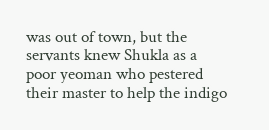was out of town, but the servants knew Shukla as a poor yeoman who pestered their master to help the indigo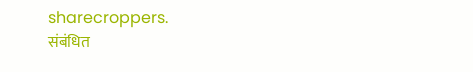sharecroppers.
संबंधित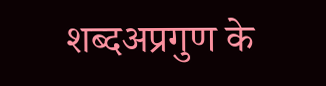शब्दअप्रगुण के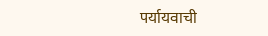पर्यायवाची